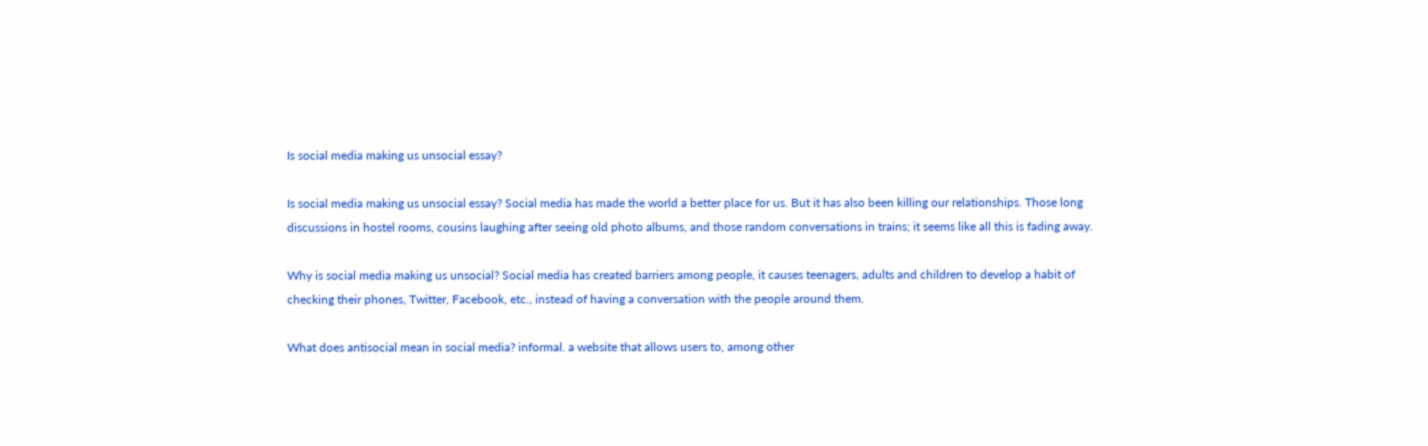Is social media making us unsocial essay?

Is social media making us unsocial essay? Social media has made the world a better place for us. But it has also been killing our relationships. Those long discussions in hostel rooms, cousins laughing after seeing old photo albums, and those random conversations in trains; it seems like all this is fading away.

Why is social media making us unsocial? Social media has created barriers among people, it causes teenagers, adults and children to develop a habit of checking their phones, Twitter, Facebook, etc., instead of having a conversation with the people around them.

What does antisocial mean in social media? informal. a website that allows users to, among other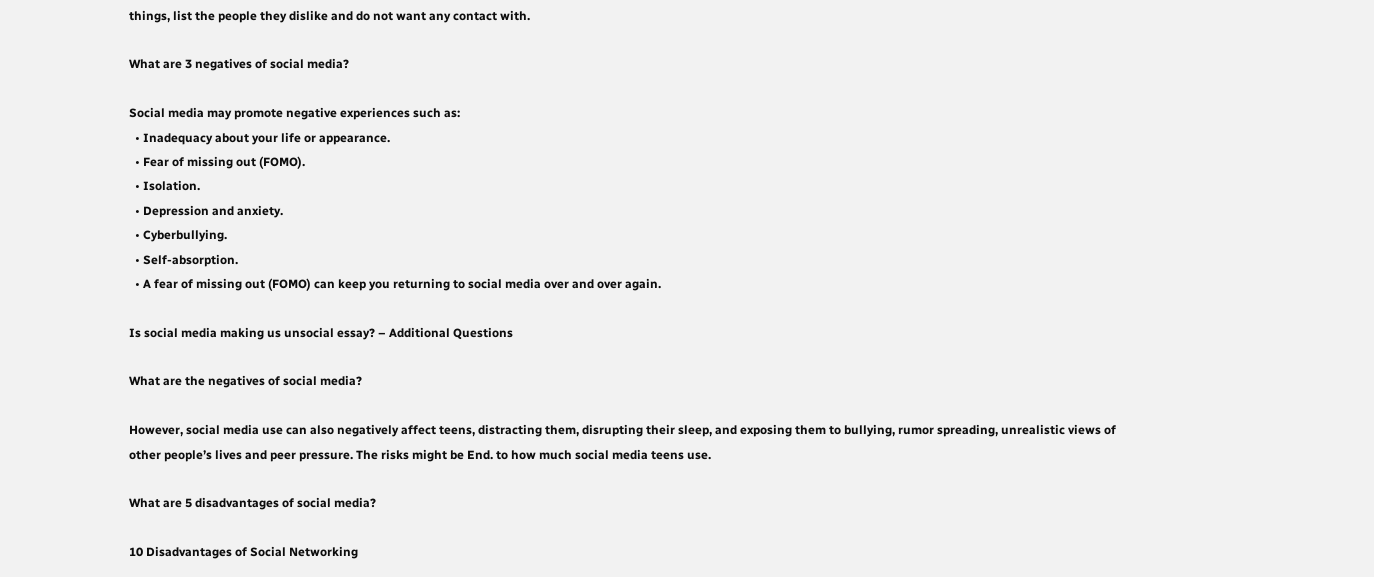things, list the people they dislike and do not want any contact with.

What are 3 negatives of social media?

Social media may promote negative experiences such as:
  • Inadequacy about your life or appearance.
  • Fear of missing out (FOMO).
  • Isolation.
  • Depression and anxiety.
  • Cyberbullying.
  • Self-absorption.
  • A fear of missing out (FOMO) can keep you returning to social media over and over again.

Is social media making us unsocial essay? – Additional Questions

What are the negatives of social media?

However, social media use can also negatively affect teens, distracting them, disrupting their sleep, and exposing them to bullying, rumor spreading, unrealistic views of other people’s lives and peer pressure. The risks might be End. to how much social media teens use.

What are 5 disadvantages of social media?

10 Disadvantages of Social Networking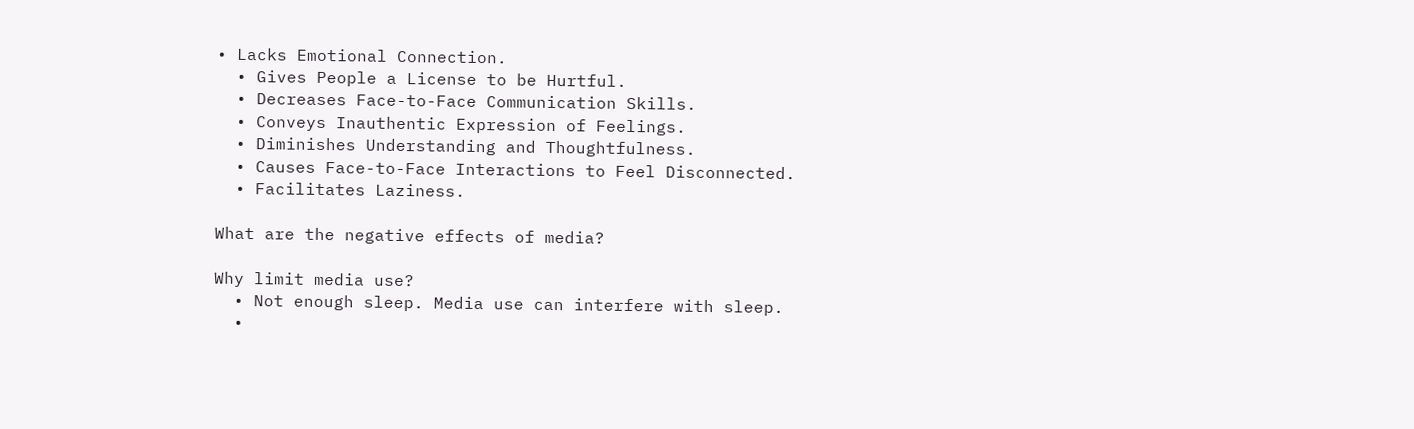• Lacks Emotional Connection.
  • Gives People a License to be Hurtful.
  • Decreases Face-to-Face Communication Skills.
  • Conveys Inauthentic Expression of Feelings.
  • Diminishes Understanding and Thoughtfulness.
  • Causes Face-to-Face Interactions to Feel Disconnected.
  • Facilitates Laziness.

What are the negative effects of media?

Why limit media use?
  • Not enough sleep. Media use can interfere with sleep.
  •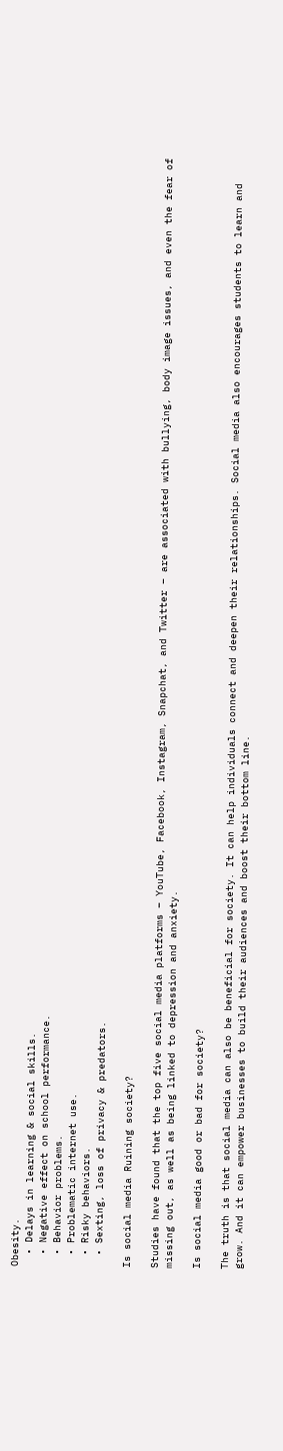Obesity.
  • Delays in learning & social skills.
  • Negative effect on school performance.
  • Behavior problems.
  • Problematic internet use.
  • Risky behaviors.
  • Sexting, loss of privacy & predators.

Is social media Ruining society?

Studies have found that the top five social media platforms – YouTube, Facebook, Instagram, Snapchat, and Twitter – are associated with bullying, body image issues, and even the fear of missing out, as well as being linked to depression and anxiety.

Is social media good or bad for society?

The truth is that social media can also be beneficial for society. It can help individuals connect and deepen their relationships. Social media also encourages students to learn and grow. And it can empower businesses to build their audiences and boost their bottom line.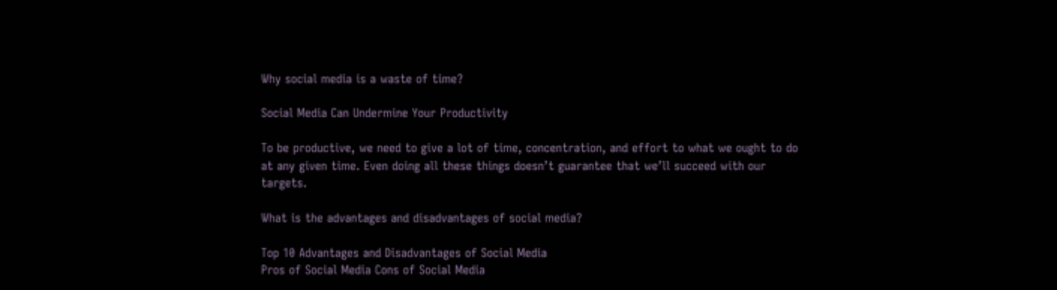Why social media is a waste of time?

Social Media Can Undermine Your Productivity

To be productive, we need to give a lot of time, concentration, and effort to what we ought to do at any given time. Even doing all these things doesn’t guarantee that we’ll succeed with our targets.

What is the advantages and disadvantages of social media?

Top 10 Advantages and Disadvantages of Social Media
Pros of Social Media Cons of Social Media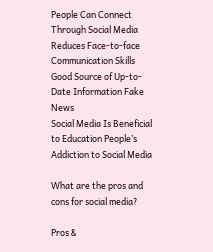People Can Connect Through Social Media Reduces Face-to-face Communication Skills
Good Source of Up-to-Date Information Fake News
Social Media Is Beneficial to Education People’s Addiction to Social Media

What are the pros and cons for social media?

Pros &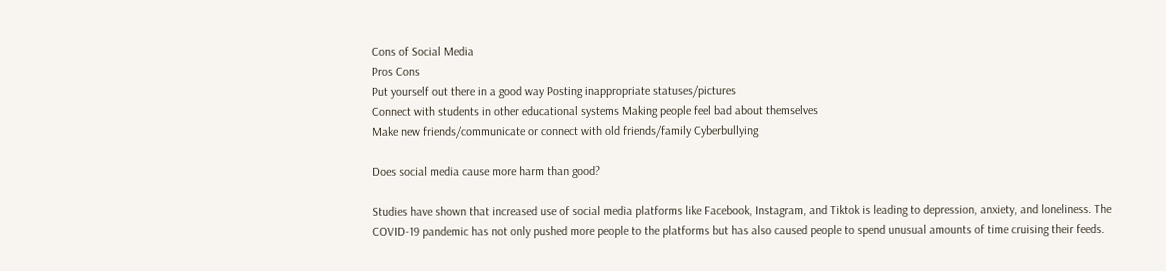Cons of Social Media
Pros Cons
Put yourself out there in a good way Posting inappropriate statuses/pictures
Connect with students in other educational systems Making people feel bad about themselves
Make new friends/communicate or connect with old friends/family Cyberbullying

Does social media cause more harm than good?

Studies have shown that increased use of social media platforms like Facebook, Instagram, and Tiktok is leading to depression, anxiety, and loneliness. The COVID-19 pandemic has not only pushed more people to the platforms but has also caused people to spend unusual amounts of time cruising their feeds.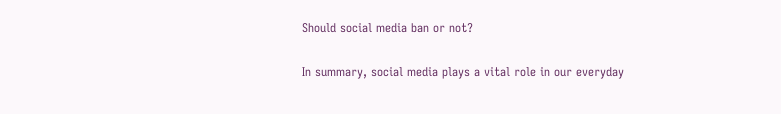Should social media ban or not?

In summary, social media plays a vital role in our everyday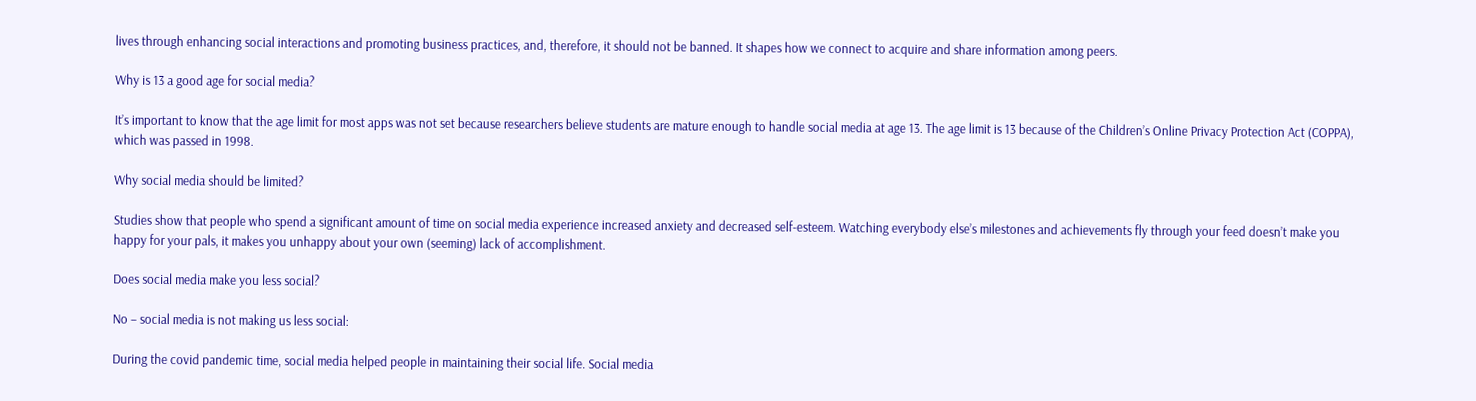lives through enhancing social interactions and promoting business practices, and, therefore, it should not be banned. It shapes how we connect to acquire and share information among peers.

Why is 13 a good age for social media?

It’s important to know that the age limit for most apps was not set because researchers believe students are mature enough to handle social media at age 13. The age limit is 13 because of the Children’s Online Privacy Protection Act (COPPA), which was passed in 1998.

Why social media should be limited?

Studies show that people who spend a significant amount of time on social media experience increased anxiety and decreased self-esteem. Watching everybody else’s milestones and achievements fly through your feed doesn’t make you happy for your pals, it makes you unhappy about your own (seeming) lack of accomplishment.

Does social media make you less social?

No – social media is not making us less social:

During the covid pandemic time, social media helped people in maintaining their social life. Social media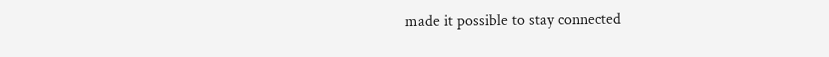made it possible to stay connected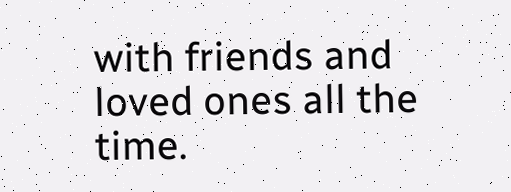with friends and loved ones all the time.